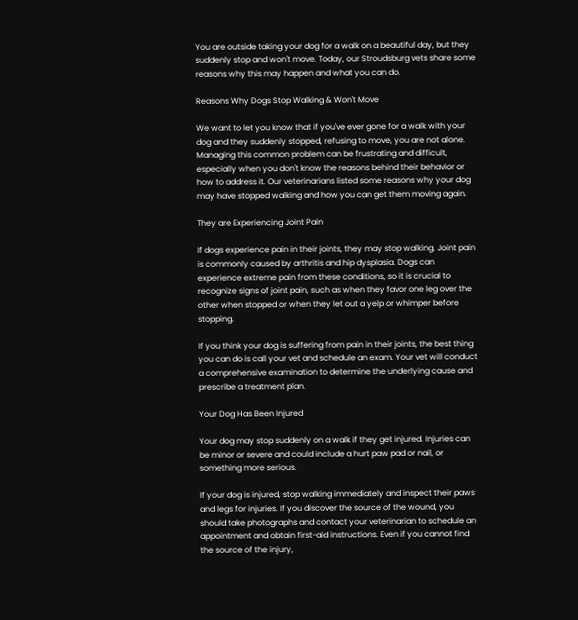You are outside taking your dog for a walk on a beautiful day, but they suddenly stop and won't move. Today, our Stroudsburg vets share some reasons why this may happen and what you can do.

Reasons Why Dogs Stop Walking & Won't Move

We want to let you know that if you've ever gone for a walk with your dog and they suddenly stopped, refusing to move, you are not alone. Managing this common problem can be frustrating and difficult, especially when you don't know the reasons behind their behavior or how to address it. Our veterinarians listed some reasons why your dog may have stopped walking and how you can get them moving again.

They are Experiencing Joint Pain

If dogs experience pain in their joints, they may stop walking. Joint pain is commonly caused by arthritis and hip dysplasia. Dogs can experience extreme pain from these conditions, so it is crucial to recognize signs of joint pain, such as when they favor one leg over the other when stopped or when they let out a yelp or whimper before stopping.

If you think your dog is suffering from pain in their joints, the best thing you can do is call your vet and schedule an exam. Your vet will conduct a comprehensive examination to determine the underlying cause and prescribe a treatment plan.

Your Dog Has Been Injured

Your dog may stop suddenly on a walk if they get injured. Injuries can be minor or severe and could include a hurt paw pad or nail, or something more serious.

If your dog is injured, stop walking immediately and inspect their paws and legs for injuries. If you discover the source of the wound, you should take photographs and contact your veterinarian to schedule an appointment and obtain first-aid instructions. Even if you cannot find the source of the injury,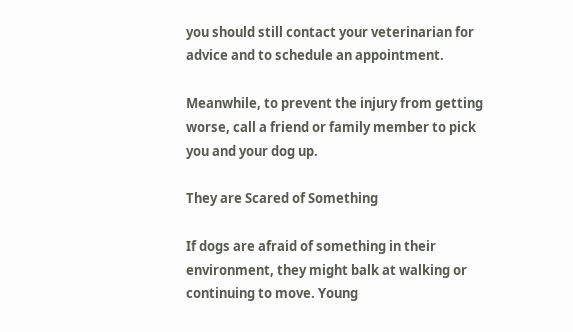you should still contact your veterinarian for advice and to schedule an appointment.

Meanwhile, to prevent the injury from getting worse, call a friend or family member to pick you and your dog up.

They are Scared of Something

If dogs are afraid of something in their environment, they might balk at walking or continuing to move. Young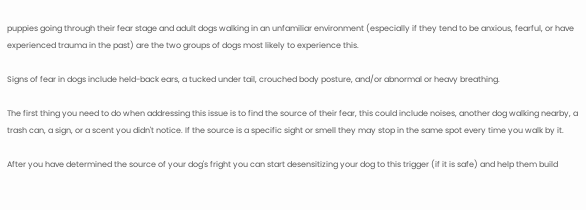puppies going through their fear stage and adult dogs walking in an unfamiliar environment (especially if they tend to be anxious, fearful, or have experienced trauma in the past) are the two groups of dogs most likely to experience this.

Signs of fear in dogs include held-back ears, a tucked under tail, crouched body posture, and/or abnormal or heavy breathing.

The first thing you need to do when addressing this issue is to find the source of their fear, this could include noises, another dog walking nearby, a trash can, a sign, or a scent you didn't notice. If the source is a specific sight or smell they may stop in the same spot every time you walk by it.

After you have determined the source of your dog's fright you can start desensitizing your dog to this trigger (if it is safe) and help them build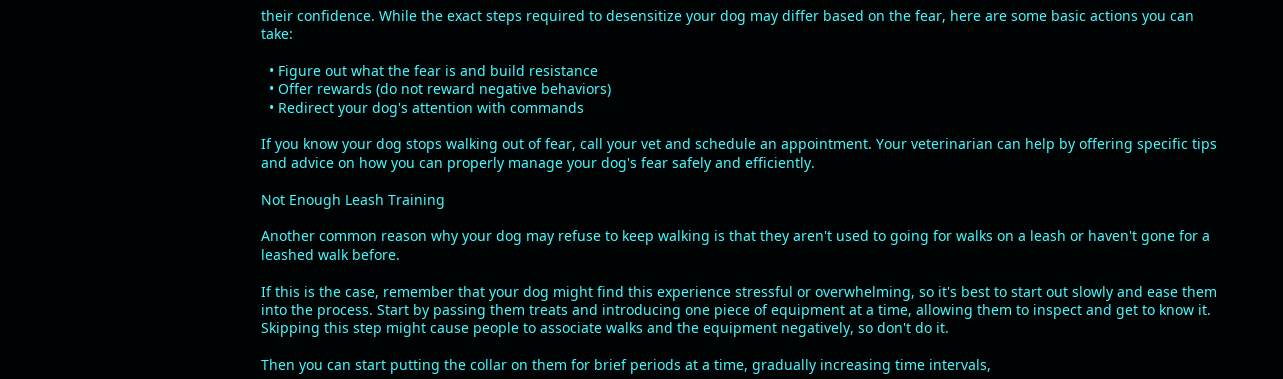their confidence. While the exact steps required to desensitize your dog may differ based on the fear, here are some basic actions you can take:

  • Figure out what the fear is and build resistance
  • Offer rewards (do not reward negative behaviors)
  • Redirect your dog's attention with commands

If you know your dog stops walking out of fear, call your vet and schedule an appointment. Your veterinarian can help by offering specific tips and advice on how you can properly manage your dog's fear safely and efficiently.

Not Enough Leash Training

Another common reason why your dog may refuse to keep walking is that they aren't used to going for walks on a leash or haven't gone for a leashed walk before.

If this is the case, remember that your dog might find this experience stressful or overwhelming, so it's best to start out slowly and ease them into the process. Start by passing them treats and introducing one piece of equipment at a time, allowing them to inspect and get to know it. Skipping this step might cause people to associate walks and the equipment negatively, so don't do it.

Then you can start putting the collar on them for brief periods at a time, gradually increasing time intervals,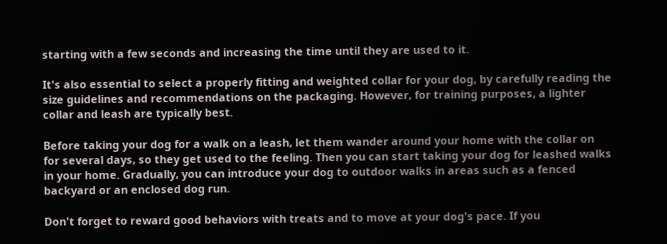starting with a few seconds and increasing the time until they are used to it.

It's also essential to select a properly fitting and weighted collar for your dog, by carefully reading the size guidelines and recommendations on the packaging. However, for training purposes, a lighter collar and leash are typically best.

Before taking your dog for a walk on a leash, let them wander around your home with the collar on for several days, so they get used to the feeling. Then you can start taking your dog for leashed walks in your home. Gradually, you can introduce your dog to outdoor walks in areas such as a fenced backyard or an enclosed dog run.

Don't forget to reward good behaviors with treats and to move at your dog's pace. If you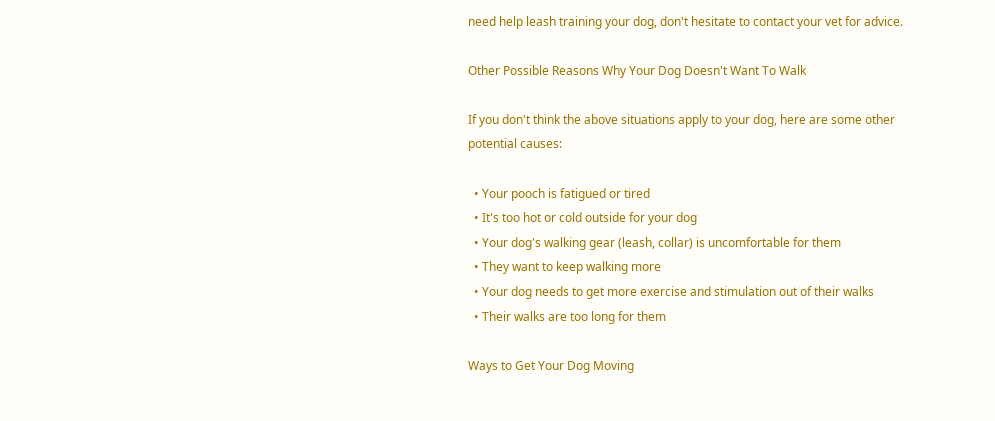need help leash training your dog, don't hesitate to contact your vet for advice.

Other Possible Reasons Why Your Dog Doesn't Want To Walk

If you don't think the above situations apply to your dog, here are some other potential causes:

  • Your pooch is fatigued or tired
  • It's too hot or cold outside for your dog
  • Your dog's walking gear (leash, collar) is uncomfortable for them
  • They want to keep walking more
  • Your dog needs to get more exercise and stimulation out of their walks
  • Their walks are too long for them

Ways to Get Your Dog Moving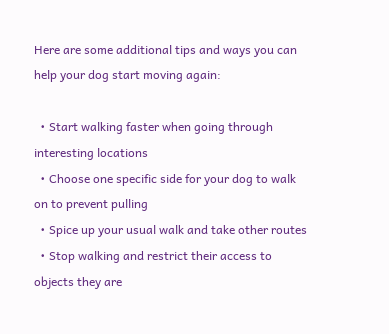Here are some additional tips and ways you can help your dog start moving again:

  • Start walking faster when going through interesting locations
  • Choose one specific side for your dog to walk on to prevent pulling
  • Spice up your usual walk and take other routes
  • Stop walking and restrict their access to objects they are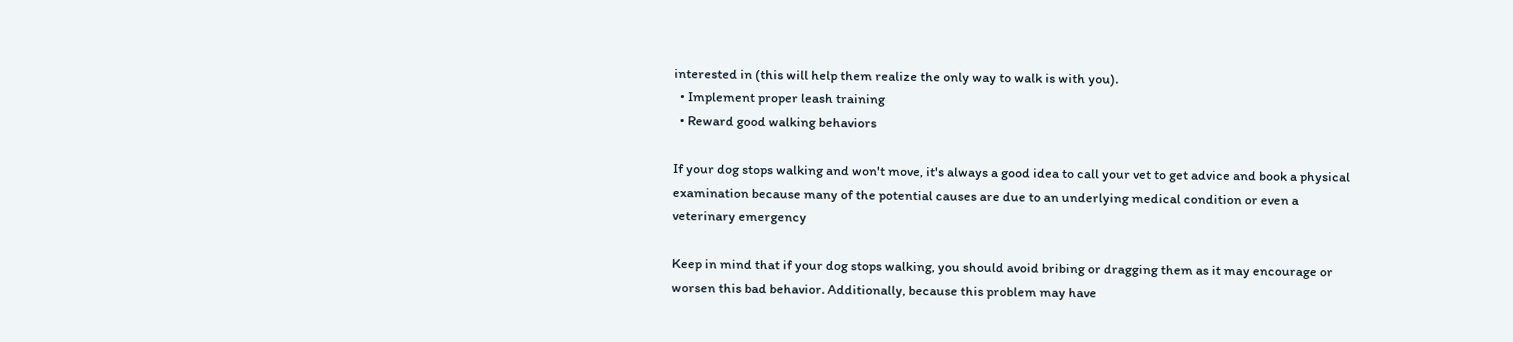interested in (this will help them realize the only way to walk is with you).
  • Implement proper leash training
  • Reward good walking behaviors

If your dog stops walking and won't move, it's always a good idea to call your vet to get advice and book a physical examination because many of the potential causes are due to an underlying medical condition or even a veterinary emergency

Keep in mind that if your dog stops walking, you should avoid bribing or dragging them as it may encourage or worsen this bad behavior. Additionally, because this problem may have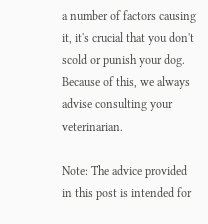a number of factors causing it, it's crucial that you don't scold or punish your dog. Because of this, we always advise consulting your veterinarian.

Note: The advice provided in this post is intended for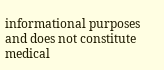informational purposes and does not constitute medical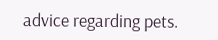advice regarding pets.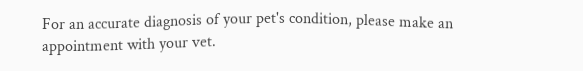For an accurate diagnosis of your pet's condition, please make an appointment with your vet.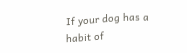If your dog has a habit of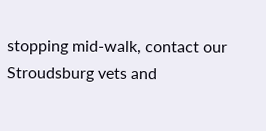stopping mid-walk, contact our Stroudsburg vets and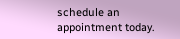schedule an appointment today.